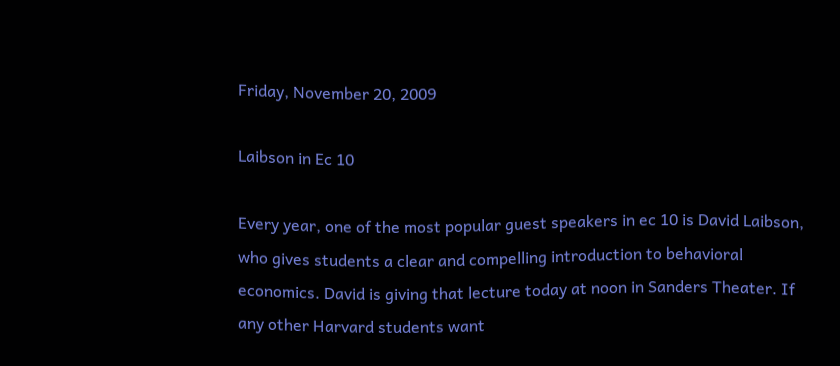Friday, November 20, 2009

Laibson in Ec 10

Every year, one of the most popular guest speakers in ec 10 is David Laibson, who gives students a clear and compelling introduction to behavioral economics. David is giving that lecture today at noon in Sanders Theater. If any other Harvard students want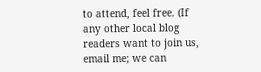to attend, feel free. (If any other local blog readers want to join us, email me; we can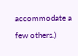accommodate a few others.)